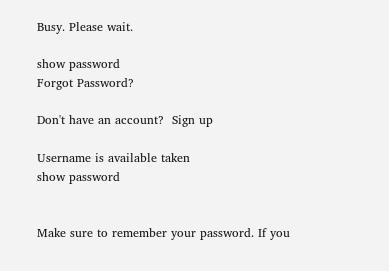Busy. Please wait.

show password
Forgot Password?

Don't have an account?  Sign up

Username is available taken
show password


Make sure to remember your password. If you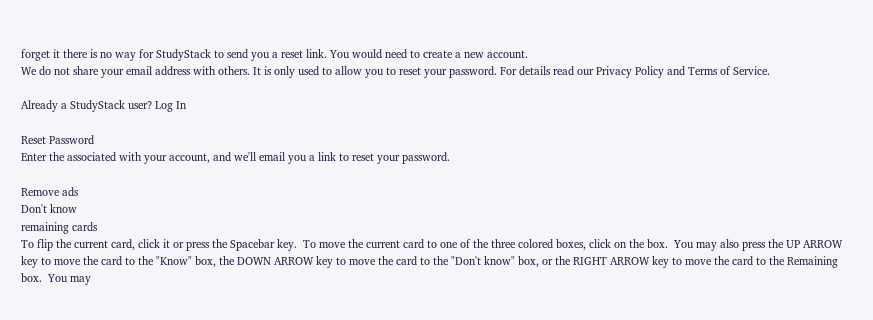forget it there is no way for StudyStack to send you a reset link. You would need to create a new account.
We do not share your email address with others. It is only used to allow you to reset your password. For details read our Privacy Policy and Terms of Service.

Already a StudyStack user? Log In

Reset Password
Enter the associated with your account, and we'll email you a link to reset your password.

Remove ads
Don't know
remaining cards
To flip the current card, click it or press the Spacebar key.  To move the current card to one of the three colored boxes, click on the box.  You may also press the UP ARROW key to move the card to the "Know" box, the DOWN ARROW key to move the card to the "Don't know" box, or the RIGHT ARROW key to move the card to the Remaining box.  You may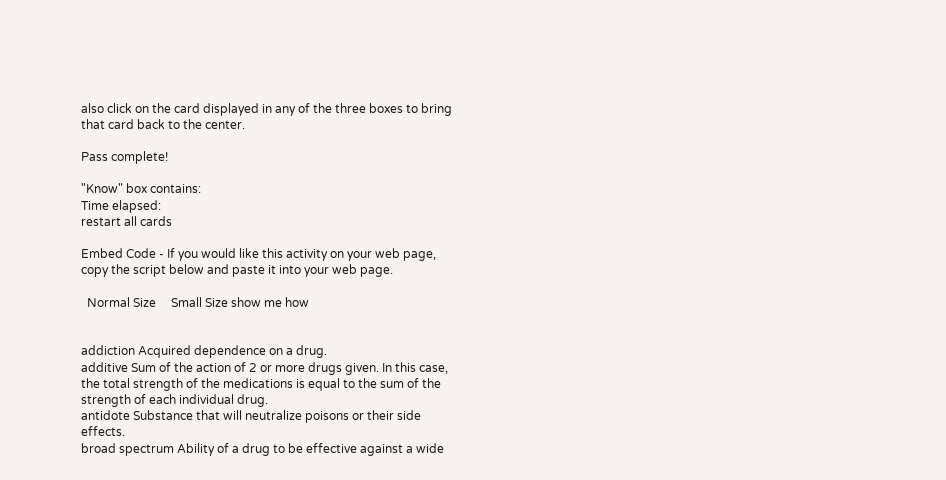also click on the card displayed in any of the three boxes to bring that card back to the center.

Pass complete!

"Know" box contains:
Time elapsed:
restart all cards

Embed Code - If you would like this activity on your web page, copy the script below and paste it into your web page.

  Normal Size     Small Size show me how


addiction Acquired dependence on a drug.
additive Sum of the action of 2 or more drugs given. In this case, the total strength of the medications is equal to the sum of the strength of each individual drug.
antidote Substance that will neutralize poisons or their side effects.
broad spectrum Ability of a drug to be effective against a wide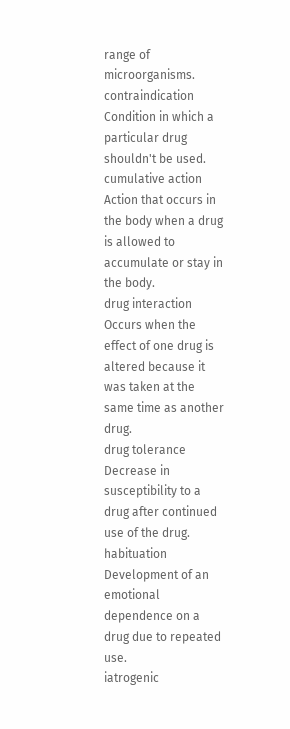range of microorganisms.
contraindication Condition in which a particular drug shouldn't be used.
cumulative action Action that occurs in the body when a drug is allowed to accumulate or stay in the body.
drug interaction Occurs when the effect of one drug is altered because it was taken at the same time as another drug.
drug tolerance Decrease in susceptibility to a drug after continued use of the drug.
habituation Development of an emotional dependence on a drug due to repeated use.
iatrogenic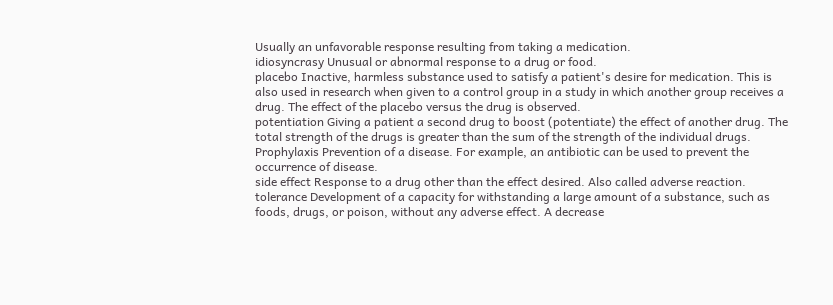Usually an unfavorable response resulting from taking a medication.
idiosyncrasy Unusual or abnormal response to a drug or food.
placebo Inactive, harmless substance used to satisfy a patient's desire for medication. This is also used in research when given to a control group in a study in which another group receives a drug. The effect of the placebo versus the drug is observed.
potentiation Giving a patient a second drug to boost (potentiate) the effect of another drug. The total strength of the drugs is greater than the sum of the strength of the individual drugs.
Prophylaxis Prevention of a disease. For example, an antibiotic can be used to prevent the occurrence of disease.
side effect Response to a drug other than the effect desired. Also called adverse reaction.
tolerance Development of a capacity for withstanding a large amount of a substance, such as foods, drugs, or poison, without any adverse effect. A decrease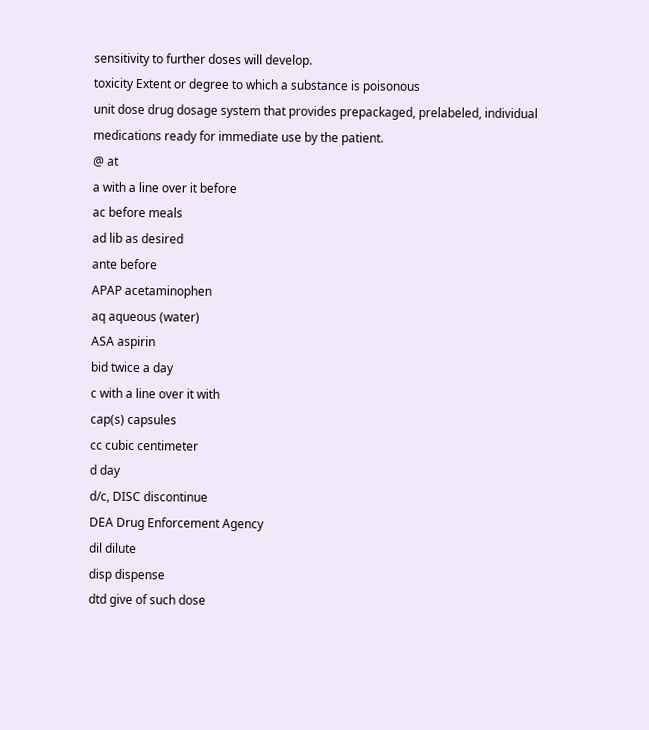sensitivity to further doses will develop.
toxicity Extent or degree to which a substance is poisonous
unit dose drug dosage system that provides prepackaged, prelabeled, individual medications ready for immediate use by the patient.
@ at
a with a line over it before
ac before meals
ad lib as desired
ante before
APAP acetaminophen
aq aqueous (water)
ASA aspirin
bid twice a day
c with a line over it with
cap(s) capsules
cc cubic centimeter
d day
d/c, DISC discontinue
DEA Drug Enforcement Agency
dil dilute
disp dispense
dtd give of such dose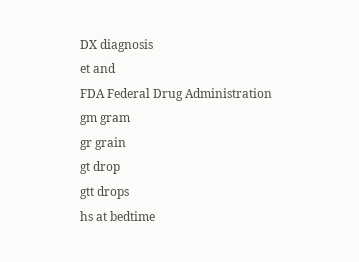DX diagnosis
et and
FDA Federal Drug Administration
gm gram
gr grain
gt drop
gtt drops
hs at bedtime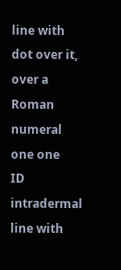line with dot over it, over a Roman numeral one one
ID intradermal
line with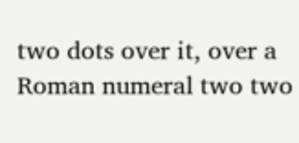two dots over it, over a Roman numeral two two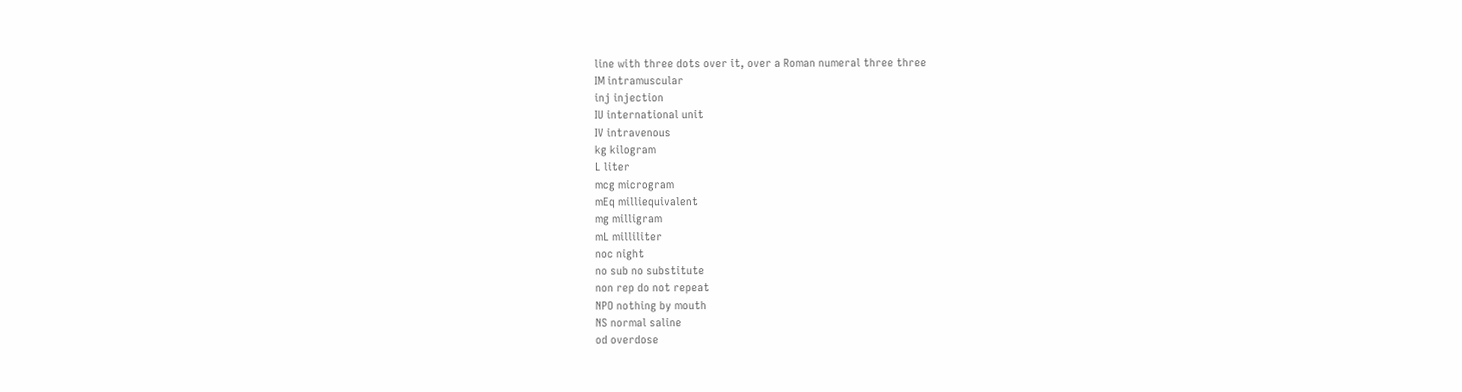line with three dots over it, over a Roman numeral three three
IM intramuscular
inj injection
IU international unit
IV intravenous
kg kilogram
L liter
mcg microgram
mEq milliequivalent
mg milligram
mL milliliter
noc night
no sub no substitute
non rep do not repeat
NPO nothing by mouth
NS normal saline
od overdose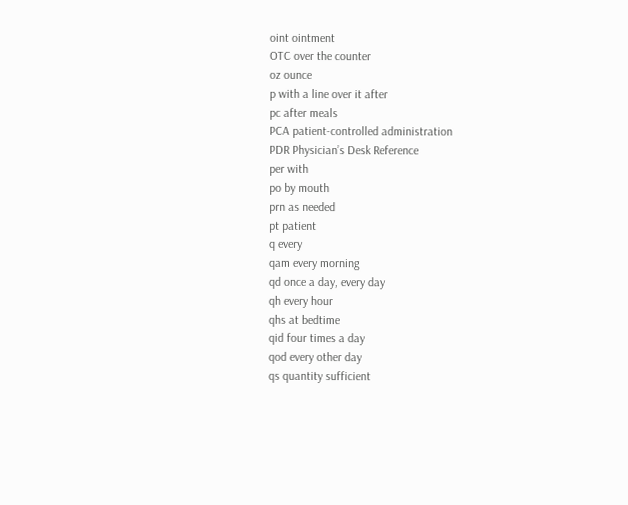oint ointment
OTC over the counter
oz ounce
p with a line over it after
pc after meals
PCA patient-controlled administration
PDR Physician’s Desk Reference
per with
po by mouth
prn as needed
pt patient
q every
qam every morning
qd once a day, every day
qh every hour
qhs at bedtime
qid four times a day
qod every other day
qs quantity sufficient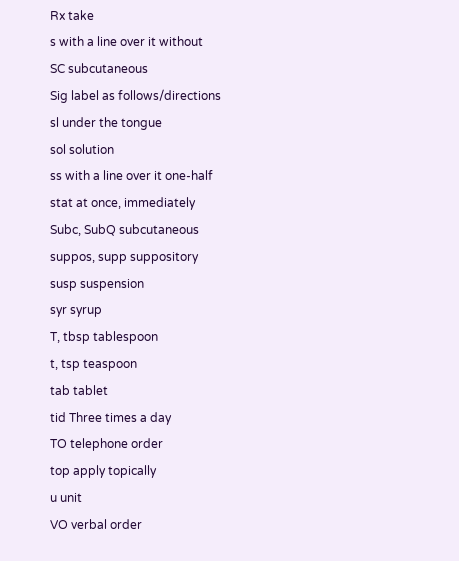Rx take
s with a line over it without
SC subcutaneous
Sig label as follows/directions
sl under the tongue
sol solution
ss with a line over it one-half
stat at once, immediately
Subc, SubQ subcutaneous
suppos, supp suppository
susp suspension
syr syrup
T, tbsp tablespoon
t, tsp teaspoon
tab tablet
tid Three times a day
TO telephone order
top apply topically
u unit
VO verbal order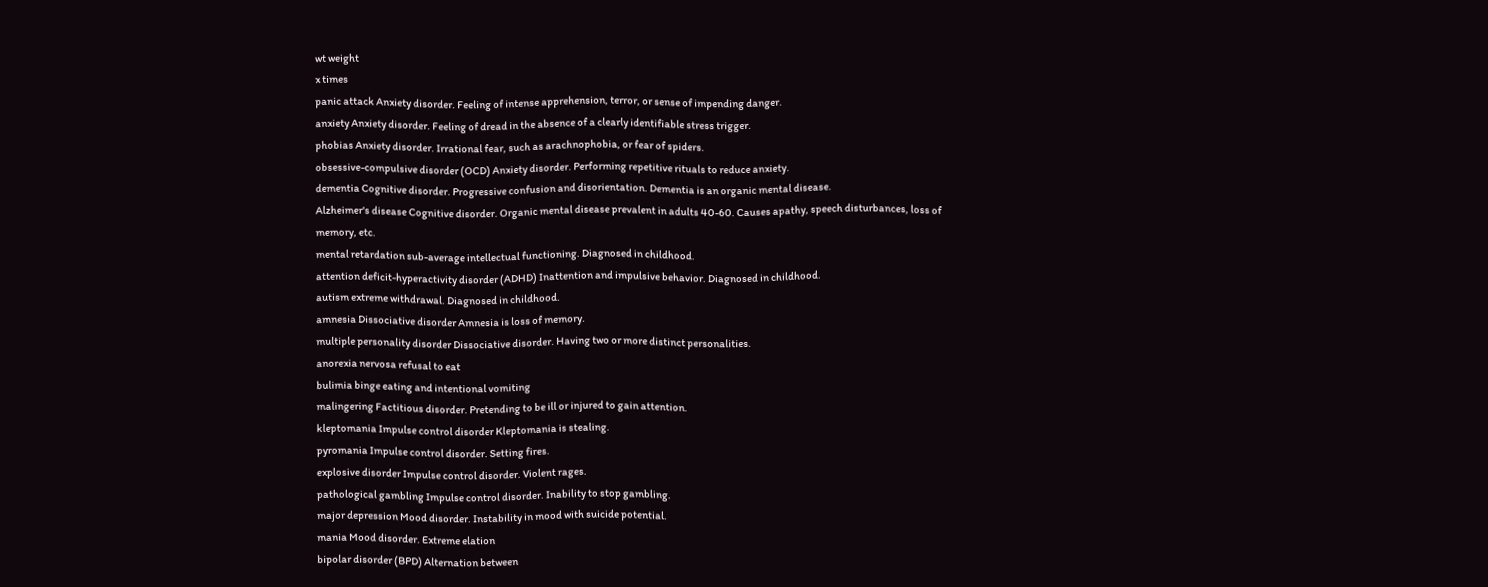wt weight
x times
panic attack Anxiety disorder. Feeling of intense apprehension, terror, or sense of impending danger.
anxiety Anxiety disorder. Feeling of dread in the absence of a clearly identifiable stress trigger.
phobias Anxiety disorder. Irrational fear, such as arachnophobia, or fear of spiders.
obsessive-compulsive disorder (OCD) Anxiety disorder. Performing repetitive rituals to reduce anxiety.
dementia Cognitive disorder. Progressive confusion and disorientation. Dementia is an organic mental disease.
Alzheimer's disease Cognitive disorder. Organic mental disease prevalent in adults 40-60. Causes apathy, speech disturbances, loss of memory, etc.
mental retardation sub-average intellectual functioning. Diagnosed in childhood.
attention deficit-hyperactivity disorder (ADHD) Inattention and impulsive behavior. Diagnosed in childhood.
autism extreme withdrawal. Diagnosed in childhood.
amnesia Dissociative disorder Amnesia is loss of memory.
multiple personality disorder Dissociative disorder. Having two or more distinct personalities.
anorexia nervosa refusal to eat
bulimia binge eating and intentional vomiting
malingering Factitious disorder. Pretending to be ill or injured to gain attention.
kleptomania Impulse control disorder Kleptomania is stealing.
pyromania Impulse control disorder. Setting fires.
explosive disorder Impulse control disorder. Violent rages.
pathological gambling Impulse control disorder. Inability to stop gambling.
major depression Mood disorder. Instability in mood with suicide potential.
mania Mood disorder. Extreme elation
bipolar disorder (BPD) Alternation between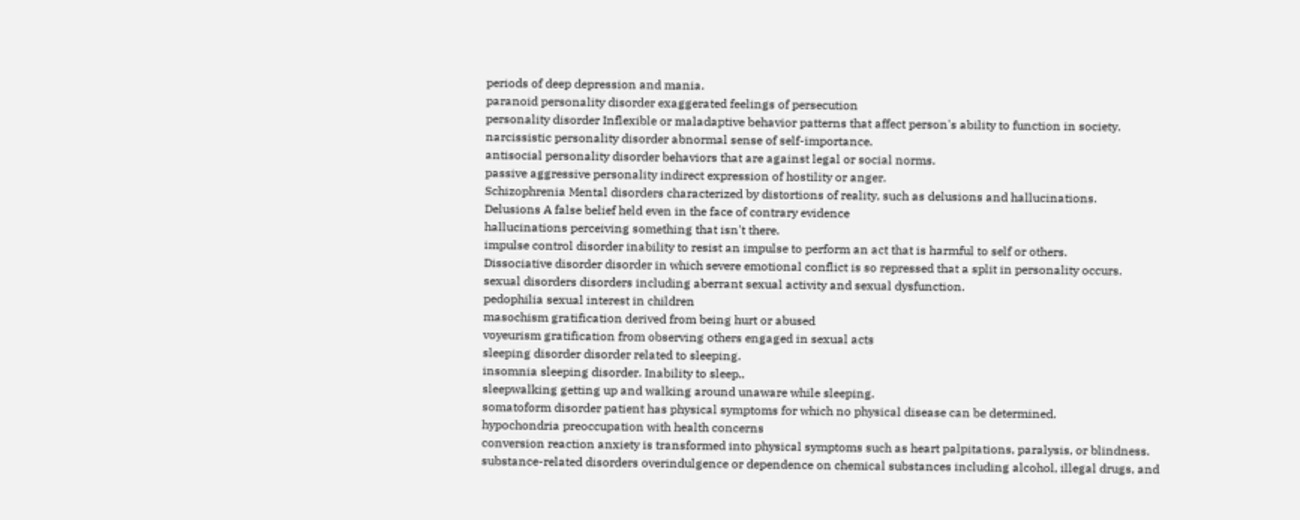periods of deep depression and mania.
paranoid personality disorder exaggerated feelings of persecution
personality disorder Inflexible or maladaptive behavior patterns that affect person's ability to function in society.
narcissistic personality disorder abnormal sense of self-importance.
antisocial personality disorder behaviors that are against legal or social norms.
passive aggressive personality indirect expression of hostility or anger.
Schizophrenia Mental disorders characterized by distortions of reality, such as delusions and hallucinations.
Delusions A false belief held even in the face of contrary evidence
hallucinations perceiving something that isn't there.
impulse control disorder inability to resist an impulse to perform an act that is harmful to self or others.
Dissociative disorder disorder in which severe emotional conflict is so repressed that a split in personality occurs.
sexual disorders disorders including aberrant sexual activity and sexual dysfunction.
pedophilia sexual interest in children
masochism gratification derived from being hurt or abused
voyeurism gratification from observing others engaged in sexual acts
sleeping disorder disorder related to sleeping.
insomnia sleeping disorder. Inability to sleep..
sleepwalking getting up and walking around unaware while sleeping.
somatoform disorder patient has physical symptoms for which no physical disease can be determined.
hypochondria preoccupation with health concerns
conversion reaction anxiety is transformed into physical symptoms such as heart palpitations, paralysis, or blindness.
substance-related disorders overindulgence or dependence on chemical substances including alcohol, illegal drugs, and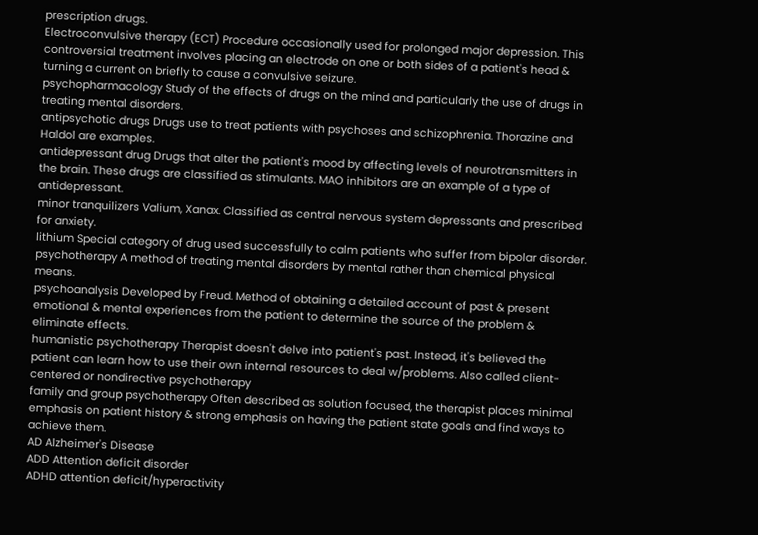prescription drugs.
Electroconvulsive therapy (ECT) Procedure occasionally used for prolonged major depression. This controversial treatment involves placing an electrode on one or both sides of a patient's head & turning a current on briefly to cause a convulsive seizure.
psychopharmacology Study of the effects of drugs on the mind and particularly the use of drugs in treating mental disorders.
antipsychotic drugs Drugs use to treat patients with psychoses and schizophrenia. Thorazine and Haldol are examples.
antidepressant drug Drugs that alter the patient's mood by affecting levels of neurotransmitters in the brain. These drugs are classified as stimulants. MAO inhibitors are an example of a type of antidepressant.
minor tranquilizers Valium, Xanax. Classified as central nervous system depressants and prescribed for anxiety.
lithium Special category of drug used successfully to calm patients who suffer from bipolar disorder.
psychotherapy A method of treating mental disorders by mental rather than chemical physical means.
psychoanalysis Developed by Freud. Method of obtaining a detailed account of past & present emotional & mental experiences from the patient to determine the source of the problem & eliminate effects.
humanistic psychotherapy Therapist doesn't delve into patient's past. Instead, it's believed the patient can learn how to use their own internal resources to deal w/problems. Also called client-centered or nondirective psychotherapy
family and group psychotherapy Often described as solution focused, the therapist places minimal emphasis on patient history & strong emphasis on having the patient state goals and find ways to achieve them.
AD Alzheimer's Disease
ADD Attention deficit disorder
ADHD attention deficit/hyperactivity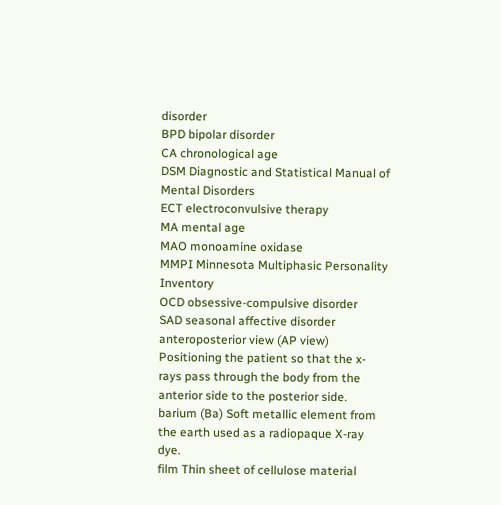disorder
BPD bipolar disorder
CA chronological age
DSM Diagnostic and Statistical Manual of Mental Disorders
ECT electroconvulsive therapy
MA mental age
MAO monoamine oxidase
MMPI Minnesota Multiphasic Personality Inventory
OCD obsessive-compulsive disorder
SAD seasonal affective disorder
anteroposterior view (AP view) Positioning the patient so that the x-rays pass through the body from the anterior side to the posterior side.
barium (Ba) Soft metallic element from the earth used as a radiopaque X-ray dye.
film Thin sheet of cellulose material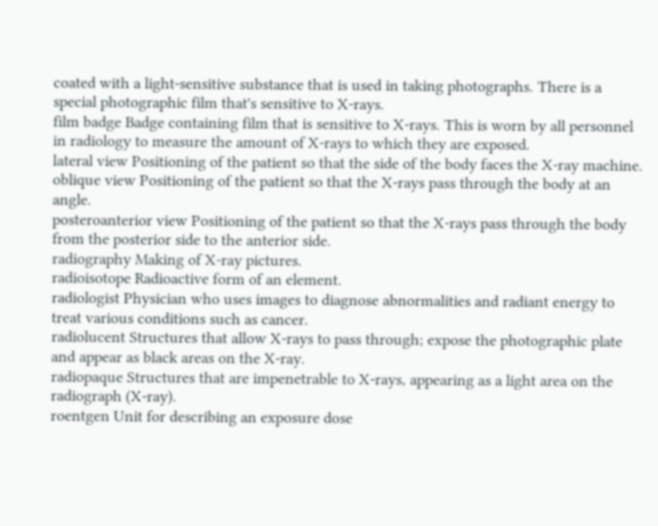coated with a light-sensitive substance that is used in taking photographs. There is a special photographic film that's sensitive to X-rays.
film badge Badge containing film that is sensitive to X-rays. This is worn by all personnel in radiology to measure the amount of X-rays to which they are exposed.
lateral view Positioning of the patient so that the side of the body faces the X-ray machine.
oblique view Positioning of the patient so that the X-rays pass through the body at an angle.
posteroanterior view Positioning of the patient so that the X-rays pass through the body from the posterior side to the anterior side.
radiography Making of X-ray pictures.
radioisotope Radioactive form of an element.
radiologist Physician who uses images to diagnose abnormalities and radiant energy to treat various conditions such as cancer.
radiolucent Structures that allow X-rays to pass through; expose the photographic plate and appear as black areas on the X-ray.
radiopaque Structures that are impenetrable to X-rays, appearing as a light area on the radiograph (X-ray).
roentgen Unit for describing an exposure dose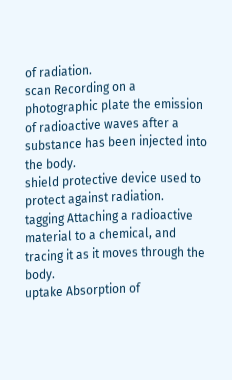of radiation.
scan Recording on a photographic plate the emission of radioactive waves after a substance has been injected into the body.
shield protective device used to protect against radiation.
tagging Attaching a radioactive material to a chemical, and tracing it as it moves through the body.
uptake Absorption of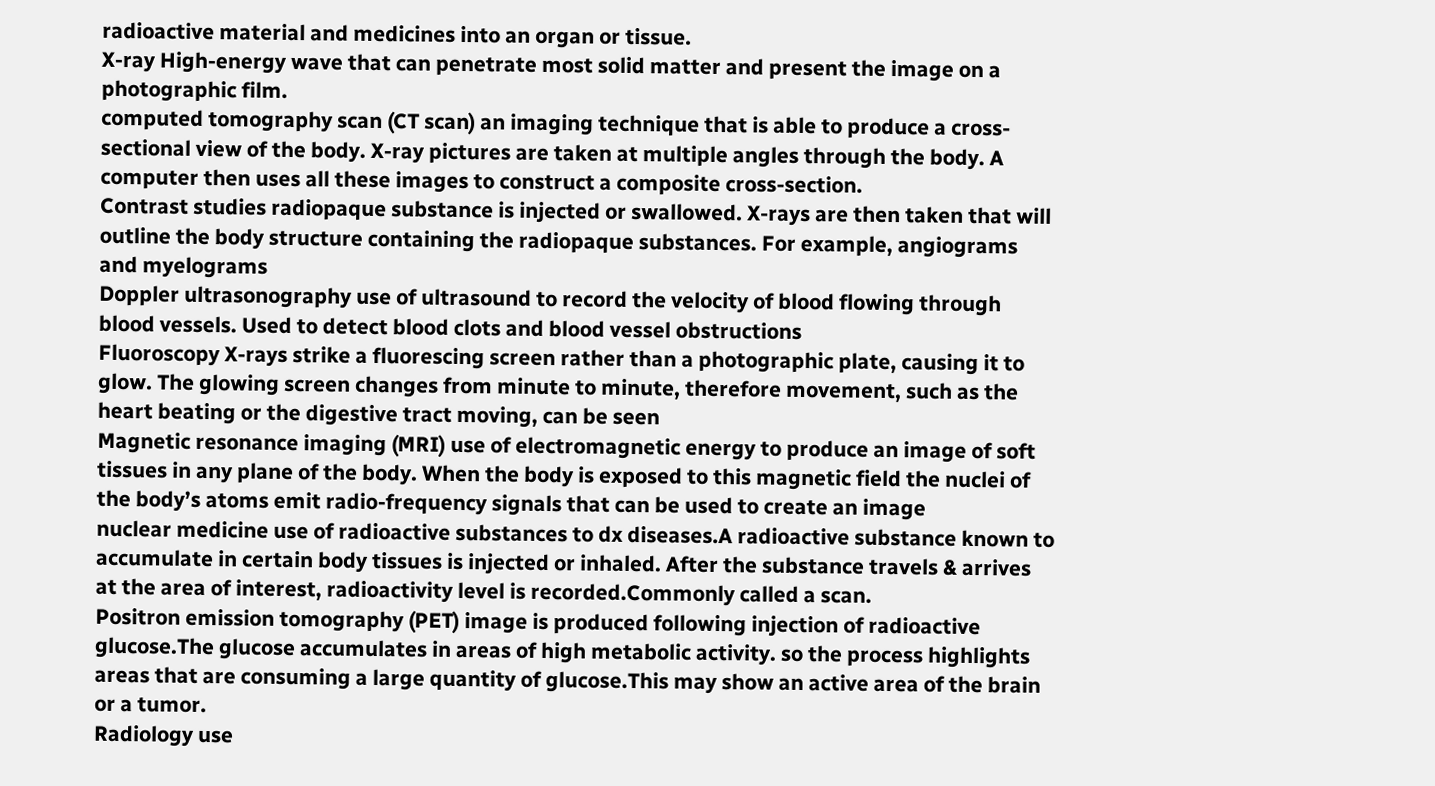radioactive material and medicines into an organ or tissue.
X-ray High-energy wave that can penetrate most solid matter and present the image on a photographic film.
computed tomography scan (CT scan) an imaging technique that is able to produce a cross-sectional view of the body. X-ray pictures are taken at multiple angles through the body. A computer then uses all these images to construct a composite cross-section.
Contrast studies radiopaque substance is injected or swallowed. X-rays are then taken that will outline the body structure containing the radiopaque substances. For example, angiograms and myelograms
Doppler ultrasonography use of ultrasound to record the velocity of blood flowing through blood vessels. Used to detect blood clots and blood vessel obstructions
Fluoroscopy X-rays strike a fluorescing screen rather than a photographic plate, causing it to glow. The glowing screen changes from minute to minute, therefore movement, such as the heart beating or the digestive tract moving, can be seen
Magnetic resonance imaging (MRI) use of electromagnetic energy to produce an image of soft tissues in any plane of the body. When the body is exposed to this magnetic field the nuclei of the body’s atoms emit radio-frequency signals that can be used to create an image
nuclear medicine use of radioactive substances to dx diseases.A radioactive substance known to accumulate in certain body tissues is injected or inhaled. After the substance travels & arrives at the area of interest, radioactivity level is recorded.Commonly called a scan.
Positron emission tomography (PET) image is produced following injection of radioactive glucose.The glucose accumulates in areas of high metabolic activity. so the process highlights areas that are consuming a large quantity of glucose.This may show an active area of the brain or a tumor.
Radiology use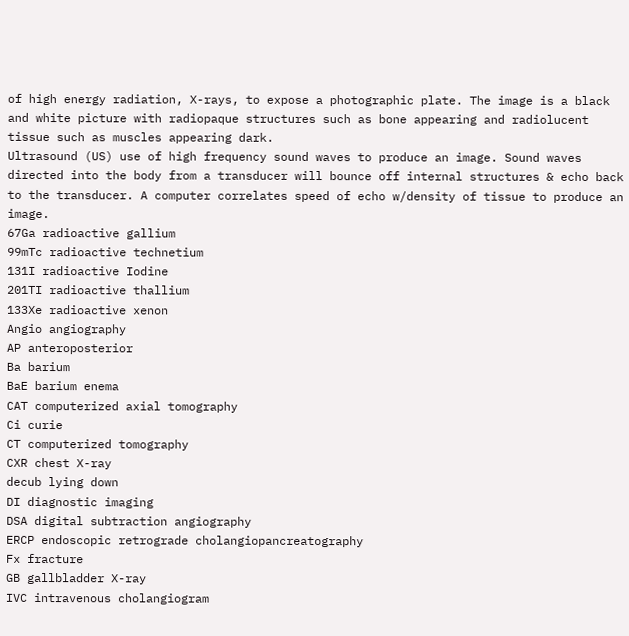of high energy radiation, X-rays, to expose a photographic plate. The image is a black and white picture with radiopaque structures such as bone appearing and radiolucent tissue such as muscles appearing dark.
Ultrasound (US) use of high frequency sound waves to produce an image. Sound waves directed into the body from a transducer will bounce off internal structures & echo back to the transducer. A computer correlates speed of echo w/density of tissue to produce an image.
67Ga radioactive gallium
99mTc radioactive technetium
131I radioactive Iodine
201TI radioactive thallium
133Xe radioactive xenon
Angio angiography
AP anteroposterior
Ba barium
BaE barium enema
CAT computerized axial tomography
Ci curie
CT computerized tomography
CXR chest X-ray
decub lying down
DI diagnostic imaging
DSA digital subtraction angiography
ERCP endoscopic retrograde cholangiopancreatography
Fx fracture
GB gallbladder X-ray
IVC intravenous cholangiogram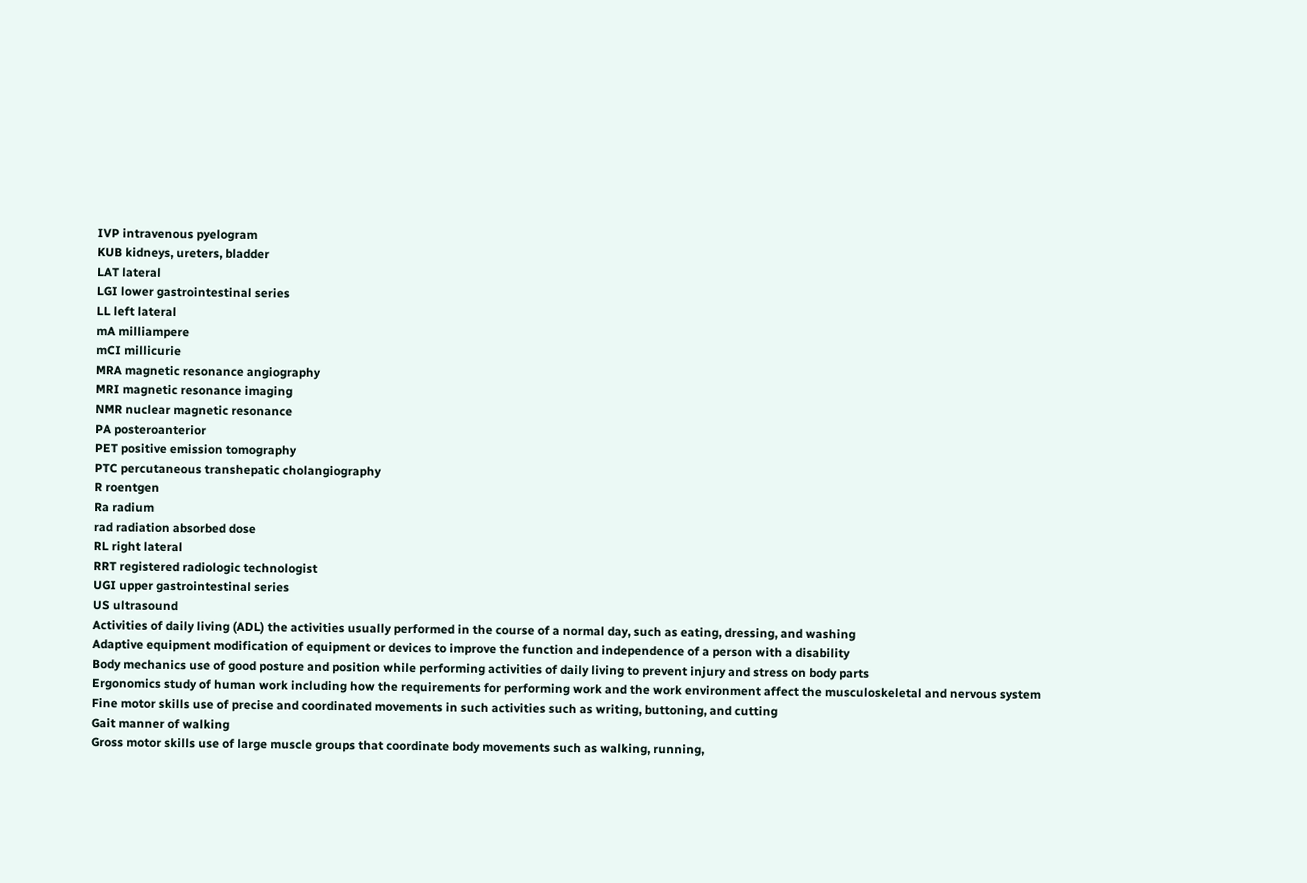IVP intravenous pyelogram
KUB kidneys, ureters, bladder
LAT lateral
LGI lower gastrointestinal series
LL left lateral
mA milliampere
mCI millicurie
MRA magnetic resonance angiography
MRI magnetic resonance imaging
NMR nuclear magnetic resonance
PA posteroanterior
PET positive emission tomography
PTC percutaneous transhepatic cholangiography
R roentgen
Ra radium
rad radiation absorbed dose
RL right lateral
RRT registered radiologic technologist
UGI upper gastrointestinal series
US ultrasound
Activities of daily living (ADL) the activities usually performed in the course of a normal day, such as eating, dressing, and washing
Adaptive equipment modification of equipment or devices to improve the function and independence of a person with a disability
Body mechanics use of good posture and position while performing activities of daily living to prevent injury and stress on body parts
Ergonomics study of human work including how the requirements for performing work and the work environment affect the musculoskeletal and nervous system
Fine motor skills use of precise and coordinated movements in such activities such as writing, buttoning, and cutting
Gait manner of walking
Gross motor skills use of large muscle groups that coordinate body movements such as walking, running,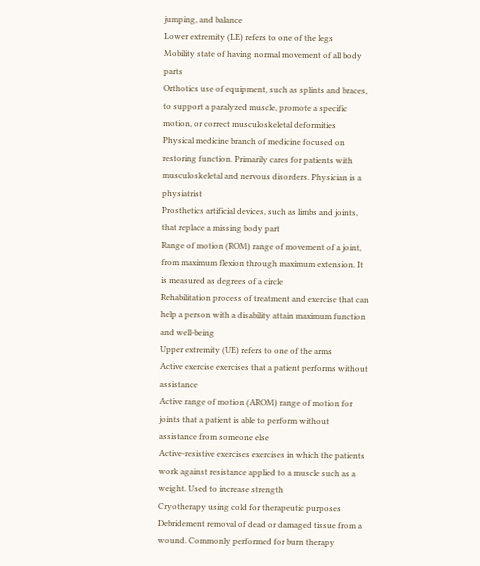jumping, and balance
Lower extremity (LE) refers to one of the legs
Mobility state of having normal movement of all body parts
Orthotics use of equipment, such as splints and braces, to support a paralyzed muscle, promote a specific motion, or correct musculoskeletal deformities
Physical medicine branch of medicine focused on restoring function. Primarily cares for patients with musculoskeletal and nervous disorders. Physician is a physiatrist
Prosthetics artificial devices, such as limbs and joints, that replace a missing body part
Range of motion (ROM) range of movement of a joint, from maximum flexion through maximum extension. It is measured as degrees of a circle
Rehabilitation process of treatment and exercise that can help a person with a disability attain maximum function and well-being
Upper extremity (UE) refers to one of the arms
Active exercise exercises that a patient performs without assistance
Active range of motion (AROM) range of motion for joints that a patient is able to perform without assistance from someone else
Active-resistive exercises exercises in which the patients work against resistance applied to a muscle such as a weight. Used to increase strength
Cryotherapy using cold for therapeutic purposes
Debridement removal of dead or damaged tissue from a wound. Commonly performed for burn therapy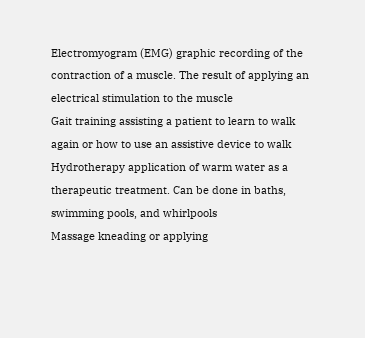Electromyogram (EMG) graphic recording of the contraction of a muscle. The result of applying an electrical stimulation to the muscle
Gait training assisting a patient to learn to walk again or how to use an assistive device to walk
Hydrotherapy application of warm water as a therapeutic treatment. Can be done in baths, swimming pools, and whirlpools
Massage kneading or applying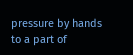pressure by hands to a part of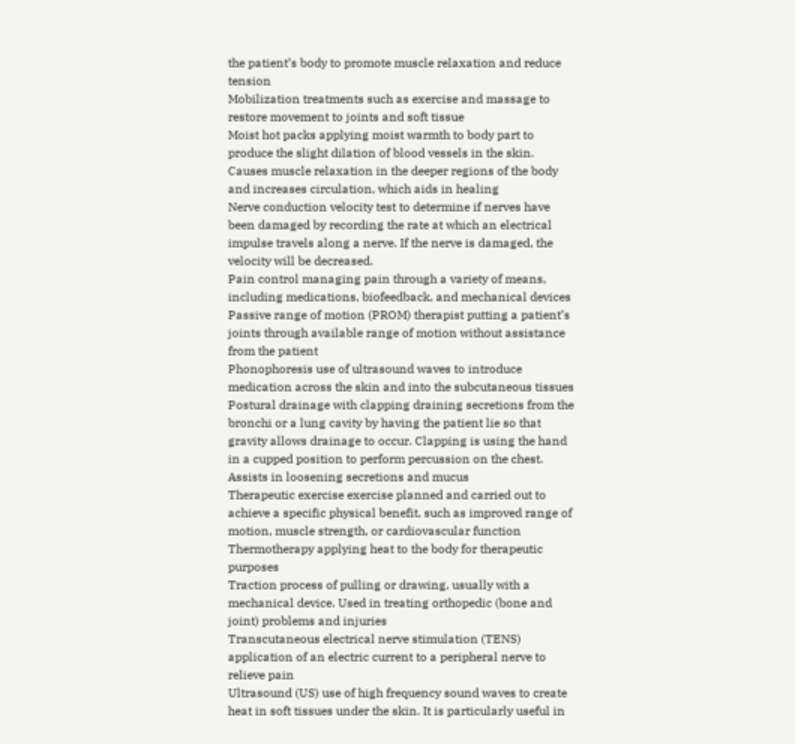the patient’s body to promote muscle relaxation and reduce tension
Mobilization treatments such as exercise and massage to restore movement to joints and soft tissue
Moist hot packs applying moist warmth to body part to produce the slight dilation of blood vessels in the skin. Causes muscle relaxation in the deeper regions of the body and increases circulation, which aids in healing
Nerve conduction velocity test to determine if nerves have been damaged by recording the rate at which an electrical impulse travels along a nerve. If the nerve is damaged, the velocity will be decreased.
Pain control managing pain through a variety of means, including medications, biofeedback, and mechanical devices
Passive range of motion (PROM) therapist putting a patient’s joints through available range of motion without assistance from the patient
Phonophoresis use of ultrasound waves to introduce medication across the skin and into the subcutaneous tissues
Postural drainage with clapping draining secretions from the bronchi or a lung cavity by having the patient lie so that gravity allows drainage to occur. Clapping is using the hand in a cupped position to perform percussion on the chest. Assists in loosening secretions and mucus
Therapeutic exercise exercise planned and carried out to achieve a specific physical benefit, such as improved range of motion, muscle strength, or cardiovascular function
Thermotherapy applying heat to the body for therapeutic purposes
Traction process of pulling or drawing, usually with a mechanical device. Used in treating orthopedic (bone and joint) problems and injuries
Transcutaneous electrical nerve stimulation (TENS) application of an electric current to a peripheral nerve to relieve pain
Ultrasound (US) use of high frequency sound waves to create heat in soft tissues under the skin. It is particularly useful in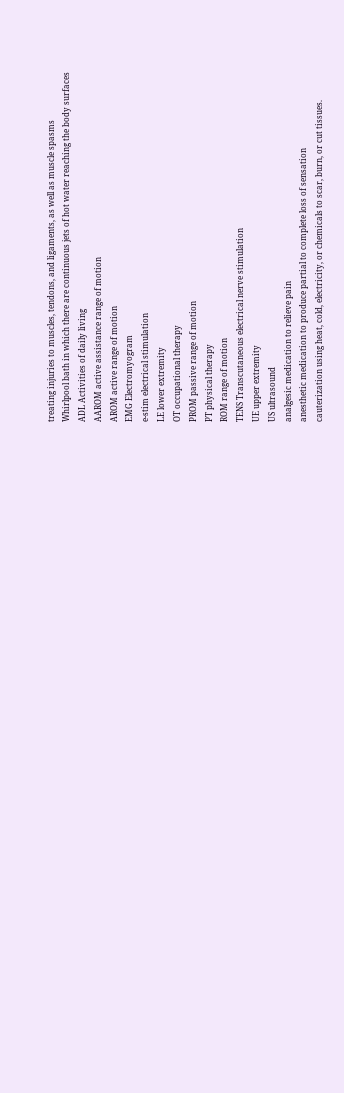treating injuries to muscles, tendons, and ligaments, as well as muscle spasms
Whirlpool bath in which there are continuous jets of hot water reaching the body surfaces
ADL Activities of daily living
AAROM active assistance range of motion
AROM active range of motion
EMG Electromyogram
e-stim electrical stimulation
LE lower extremity
OT occupational therapy
PROM passive range of motion
PT physical therapy
ROM range of motion
TENS Transcutaneous electrical nerve stimulation
UE upper extremity
US ultrasound
analgesic medication to relieve pain
anesthetic medication to produce partial to complete loss of sensation
cauterization using heat, cold, electricity, or chemicals to scar, burn, or cut tissues.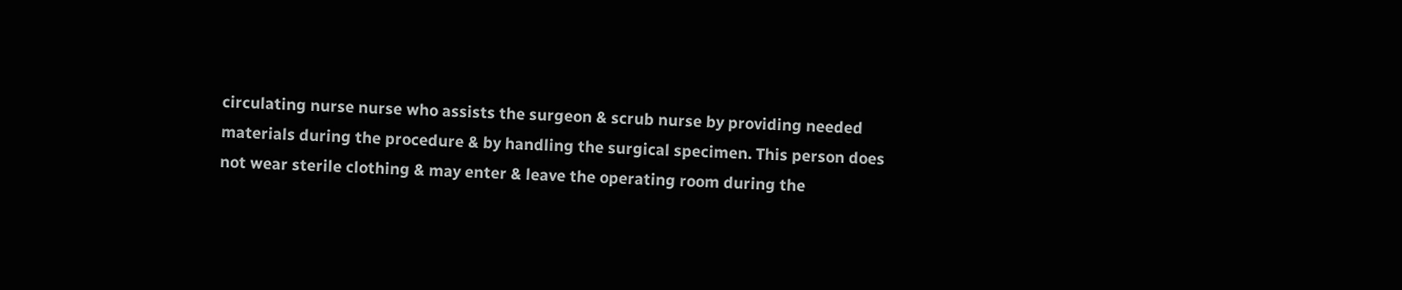circulating nurse nurse who assists the surgeon & scrub nurse by providing needed materials during the procedure & by handling the surgical specimen. This person does not wear sterile clothing & may enter & leave the operating room during the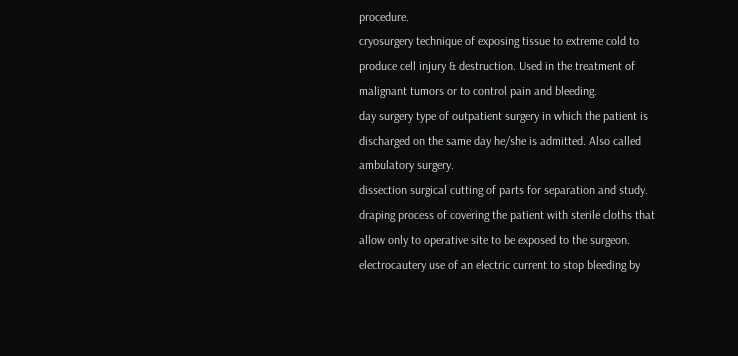procedure.
cryosurgery technique of exposing tissue to extreme cold to produce cell injury & destruction. Used in the treatment of malignant tumors or to control pain and bleeding.
day surgery type of outpatient surgery in which the patient is discharged on the same day he/she is admitted. Also called ambulatory surgery.
dissection surgical cutting of parts for separation and study.
draping process of covering the patient with sterile cloths that allow only to operative site to be exposed to the surgeon.
electrocautery use of an electric current to stop bleeding by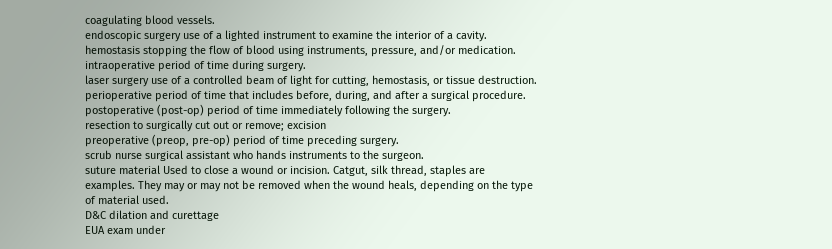coagulating blood vessels.
endoscopic surgery use of a lighted instrument to examine the interior of a cavity.
hemostasis stopping the flow of blood using instruments, pressure, and/or medication.
intraoperative period of time during surgery.
laser surgery use of a controlled beam of light for cutting, hemostasis, or tissue destruction.
perioperative period of time that includes before, during, and after a surgical procedure.
postoperative (post-op) period of time immediately following the surgery.
resection to surgically cut out or remove; excision
preoperative (preop, pre-op) period of time preceding surgery.
scrub nurse surgical assistant who hands instruments to the surgeon.
suture material Used to close a wound or incision. Catgut, silk thread, staples are examples. They may or may not be removed when the wound heals, depending on the type of material used.
D&C dilation and curettage
EUA exam under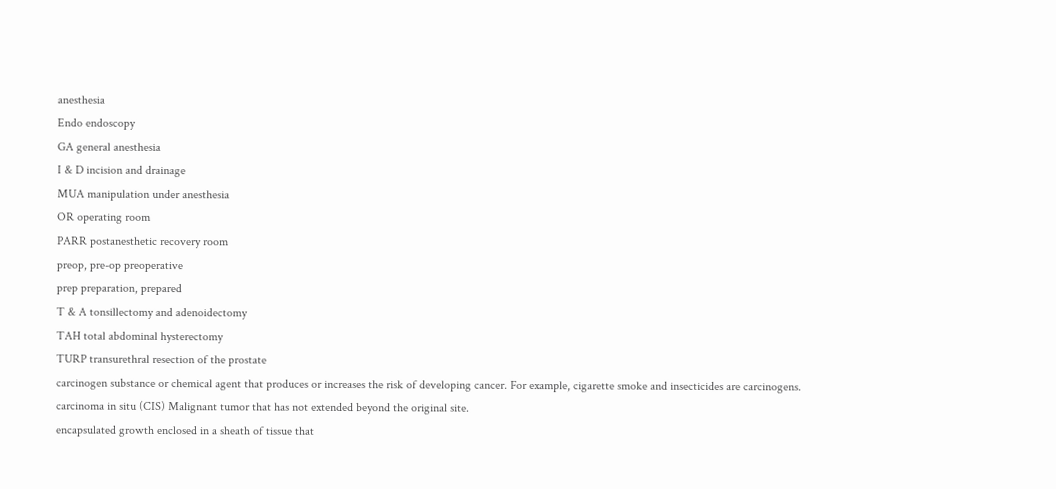anesthesia
Endo endoscopy
GA general anesthesia
I & D incision and drainage
MUA manipulation under anesthesia
OR operating room
PARR postanesthetic recovery room
preop, pre-op preoperative
prep preparation, prepared
T & A tonsillectomy and adenoidectomy
TAH total abdominal hysterectomy
TURP transurethral resection of the prostate
carcinogen substance or chemical agent that produces or increases the risk of developing cancer. For example, cigarette smoke and insecticides are carcinogens.
carcinoma in situ (CIS) Malignant tumor that has not extended beyond the original site.
encapsulated growth enclosed in a sheath of tissue that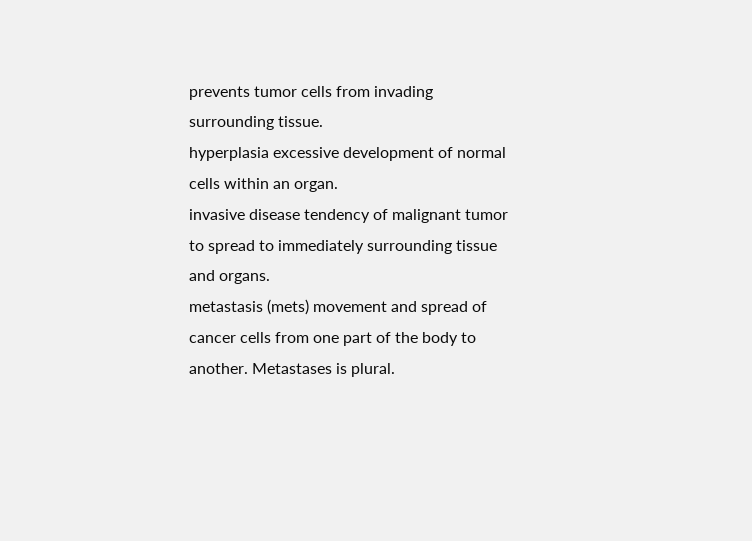prevents tumor cells from invading surrounding tissue.
hyperplasia excessive development of normal cells within an organ.
invasive disease tendency of malignant tumor to spread to immediately surrounding tissue and organs.
metastasis (mets) movement and spread of cancer cells from one part of the body to another. Metastases is plural.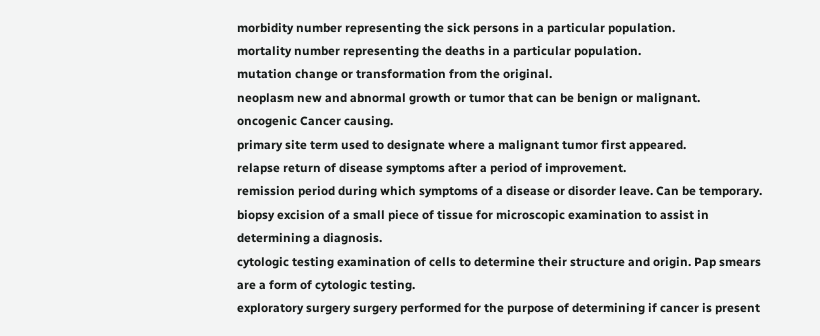morbidity number representing the sick persons in a particular population.
mortality number representing the deaths in a particular population.
mutation change or transformation from the original.
neoplasm new and abnormal growth or tumor that can be benign or malignant.
oncogenic Cancer causing.
primary site term used to designate where a malignant tumor first appeared.
relapse return of disease symptoms after a period of improvement.
remission period during which symptoms of a disease or disorder leave. Can be temporary.
biopsy excision of a small piece of tissue for microscopic examination to assist in determining a diagnosis.
cytologic testing examination of cells to determine their structure and origin. Pap smears are a form of cytologic testing.
exploratory surgery surgery performed for the purpose of determining if cancer is present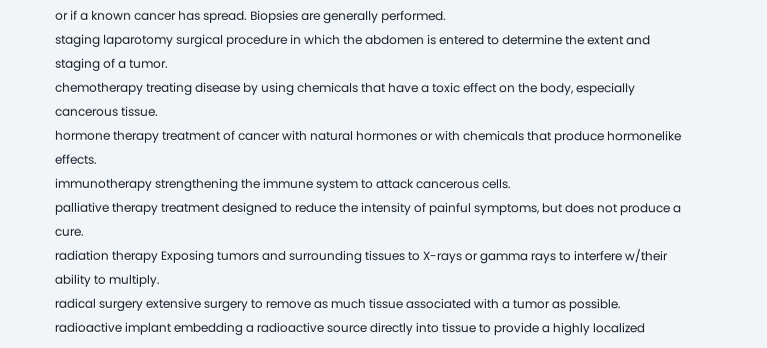or if a known cancer has spread. Biopsies are generally performed.
staging laparotomy surgical procedure in which the abdomen is entered to determine the extent and staging of a tumor.
chemotherapy treating disease by using chemicals that have a toxic effect on the body, especially cancerous tissue.
hormone therapy treatment of cancer with natural hormones or with chemicals that produce hormonelike effects.
immunotherapy strengthening the immune system to attack cancerous cells.
palliative therapy treatment designed to reduce the intensity of painful symptoms, but does not produce a cure.
radiation therapy Exposing tumors and surrounding tissues to X-rays or gamma rays to interfere w/their ability to multiply.
radical surgery extensive surgery to remove as much tissue associated with a tumor as possible.
radioactive implant embedding a radioactive source directly into tissue to provide a highly localized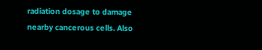radiation dosage to damage nearby cancerous cells. Also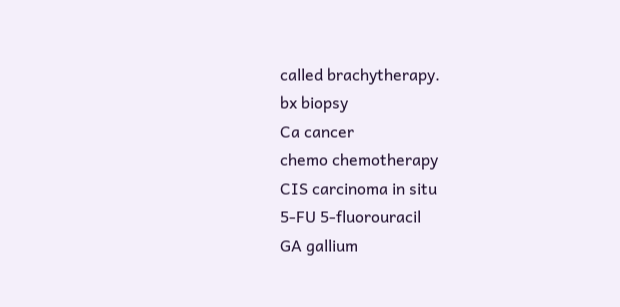called brachytherapy.
bx biopsy
Ca cancer
chemo chemotherapy
CIS carcinoma in situ
5-FU 5-fluorouracil
GA gallium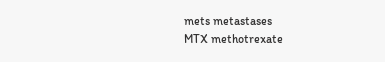mets metastases
MTX methotrexate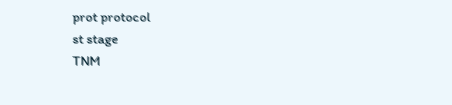prot protocol
st stage
TNM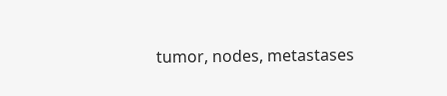tumor, nodes, metastases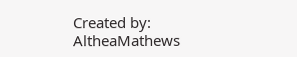Created by: AltheaMathews